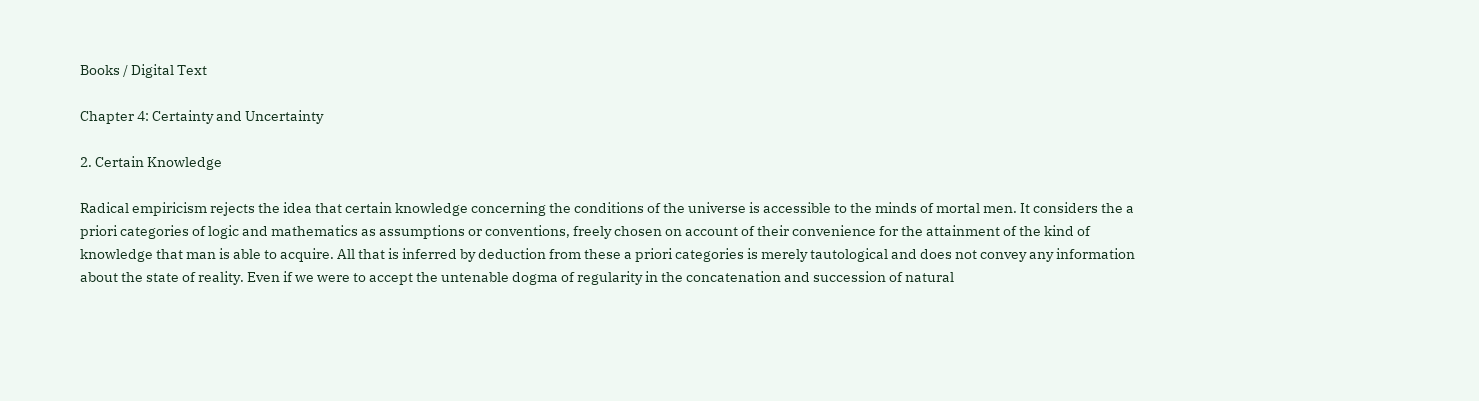Books / Digital Text

Chapter 4: Certainty and Uncertainty

2. Certain Knowledge

Radical empiricism rejects the idea that certain knowledge concerning the conditions of the universe is accessible to the minds of mortal men. It considers the a priori categories of logic and mathematics as assumptions or conventions, freely chosen on account of their convenience for the attainment of the kind of knowledge that man is able to acquire. All that is inferred by deduction from these a priori categories is merely tautological and does not convey any information about the state of reality. Even if we were to accept the untenable dogma of regularity in the concatenation and succession of natural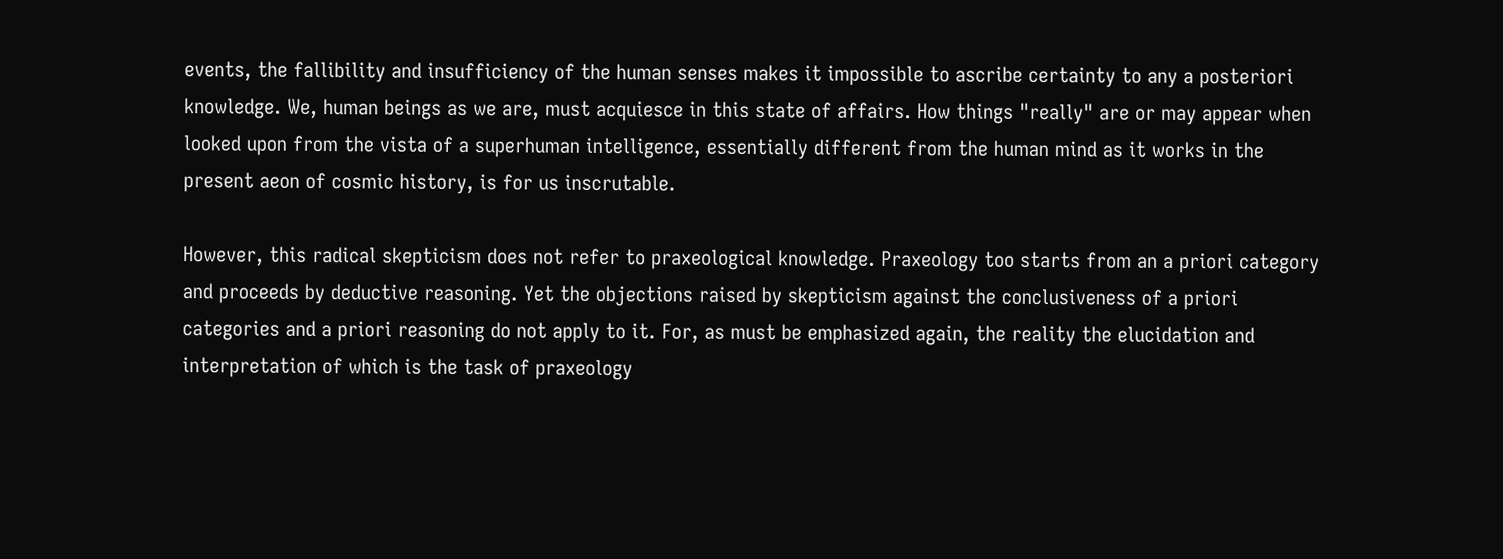events, the fallibility and insufficiency of the human senses makes it impossible to ascribe certainty to any a posteriori knowledge. We, human beings as we are, must acquiesce in this state of affairs. How things "really" are or may appear when looked upon from the vista of a superhuman intelligence, essentially different from the human mind as it works in the present aeon of cosmic history, is for us inscrutable.

However, this radical skepticism does not refer to praxeological knowledge. Praxeology too starts from an a priori category and proceeds by deductive reasoning. Yet the objections raised by skepticism against the conclusiveness of a priori categories and a priori reasoning do not apply to it. For, as must be emphasized again, the reality the elucidation and interpretation of which is the task of praxeology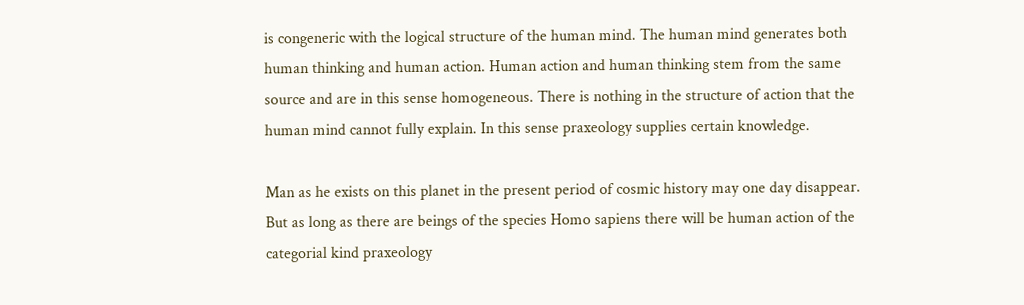is congeneric with the logical structure of the human mind. The human mind generates both human thinking and human action. Human action and human thinking stem from the same source and are in this sense homogeneous. There is nothing in the structure of action that the human mind cannot fully explain. In this sense praxeology supplies certain knowledge.

Man as he exists on this planet in the present period of cosmic history may one day disappear. But as long as there are beings of the species Homo sapiens there will be human action of the categorial kind praxeology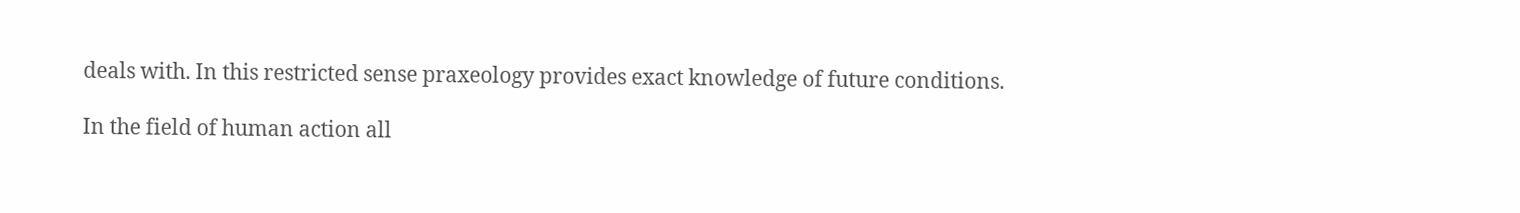deals with. In this restricted sense praxeology provides exact knowledge of future conditions.

In the field of human action all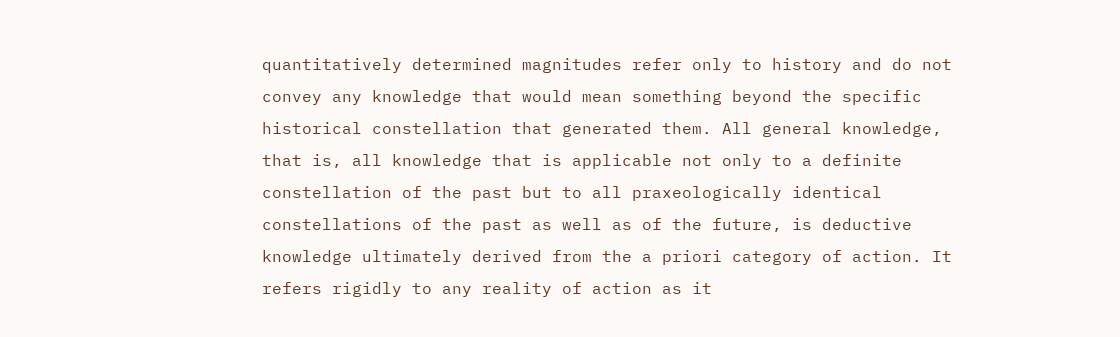quantitatively determined magnitudes refer only to history and do not convey any knowledge that would mean something beyond the specific historical constellation that generated them. All general knowledge, that is, all knowledge that is applicable not only to a definite constellation of the past but to all praxeologically identical constellations of the past as well as of the future, is deductive knowledge ultimately derived from the a priori category of action. It refers rigidly to any reality of action as it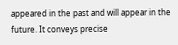appeared in the past and will appear in the future. It conveys precise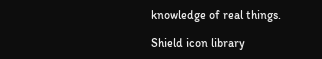knowledge of real things.

Shield icon library